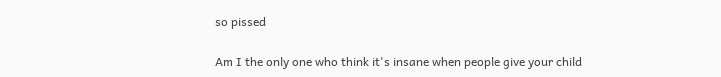so pissed

Am I the only one who think it's insane when people give your child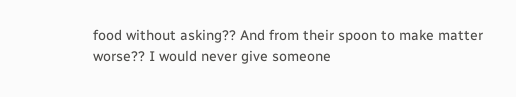food without asking?? And from their spoon to make matter worse?? I would never give someone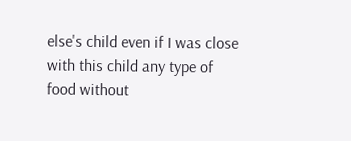else's child even if I was close with this child any type of food without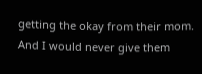getting the okay from their mom. And I would never give them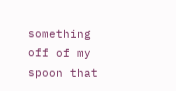something off of my spoon that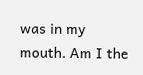was in my mouth. Am I the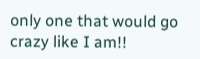only one that would go crazy like I am!!